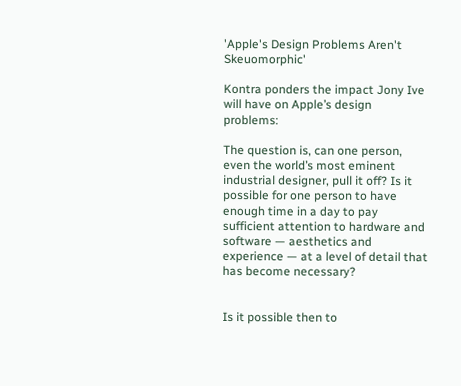'Apple's Design Problems Aren't Skeuomorphic'

Kontra ponders the impact Jony Ive will have on Apple’s design problems:

The question is, can one person, even the world’s most eminent industrial designer, pull it off? Is it possible for one person to have enough time in a day to pay sufficient attention to hardware and software — aesthetics and experience — at a level of detail that has become necessary?


Is it possible then to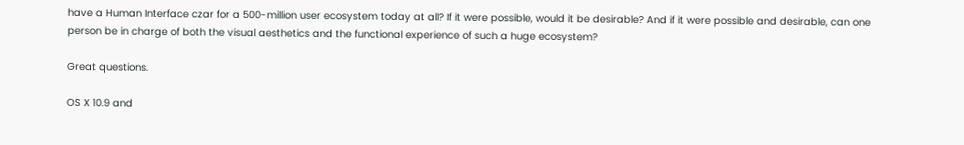have a Human Interface czar for a 500-million user ecosystem today at all? If it were possible, would it be desirable? And if it were possible and desirable, can one person be in charge of both the visual aesthetics and the functional experience of such a huge ecosystem?

Great questions.

OS X 10.9 and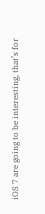iOS 7 are going to be interesting, that’s for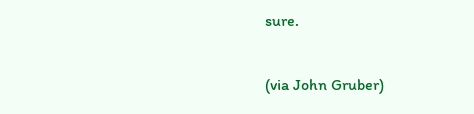sure.

(via John Gruber)